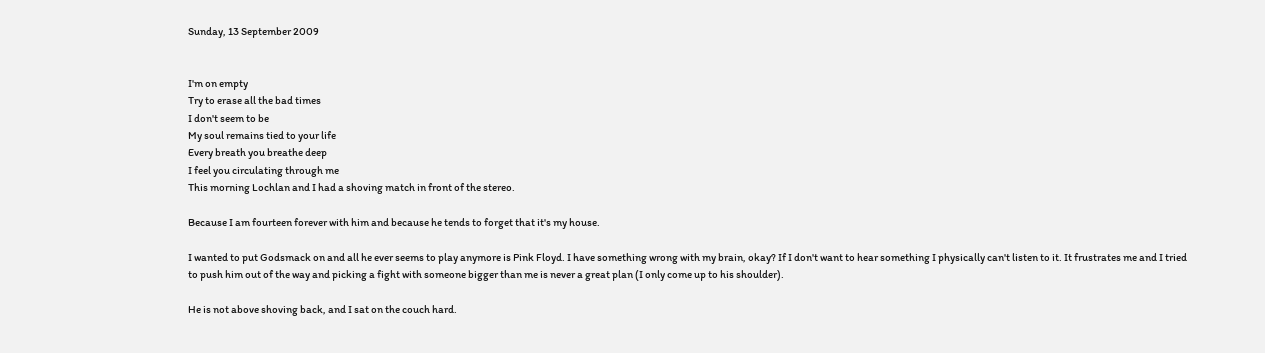Sunday, 13 September 2009


I'm on empty
Try to erase all the bad times
I don't seem to be
My soul remains tied to your life
Every breath you breathe deep
I feel you circulating through me
This morning Lochlan and I had a shoving match in front of the stereo.

Because I am fourteen forever with him and because he tends to forget that it's my house.

I wanted to put Godsmack on and all he ever seems to play anymore is Pink Floyd. I have something wrong with my brain, okay? If I don't want to hear something I physically can't listen to it. It frustrates me and I tried to push him out of the way and picking a fight with someone bigger than me is never a great plan (I only come up to his shoulder).

He is not above shoving back, and I sat on the couch hard.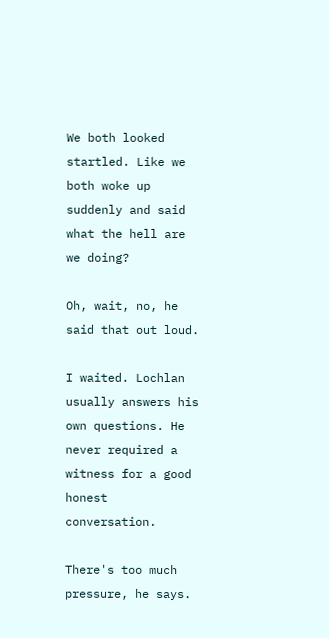We both looked startled. Like we both woke up suddenly and said what the hell are we doing?

Oh, wait, no, he said that out loud.

I waited. Lochlan usually answers his own questions. He never required a witness for a good honest conversation.

There's too much pressure, he says.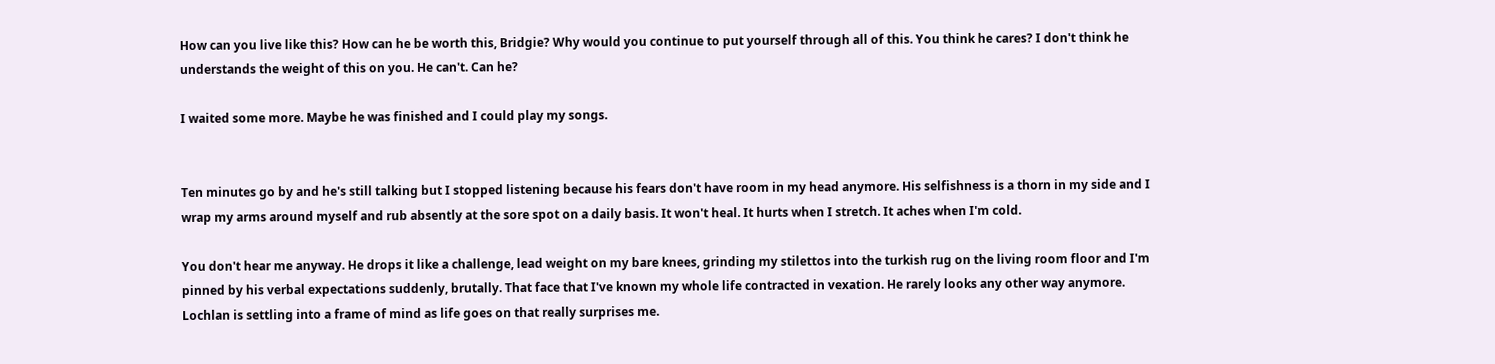How can you live like this? How can he be worth this, Bridgie? Why would you continue to put yourself through all of this. You think he cares? I don't think he understands the weight of this on you. He can't. Can he?

I waited some more. Maybe he was finished and I could play my songs.


Ten minutes go by and he's still talking but I stopped listening because his fears don't have room in my head anymore. His selfishness is a thorn in my side and I wrap my arms around myself and rub absently at the sore spot on a daily basis. It won't heal. It hurts when I stretch. It aches when I'm cold.

You don't hear me anyway. He drops it like a challenge, lead weight on my bare knees, grinding my stilettos into the turkish rug on the living room floor and I'm pinned by his verbal expectations suddenly, brutally. That face that I've known my whole life contracted in vexation. He rarely looks any other way anymore. Lochlan is settling into a frame of mind as life goes on that really surprises me.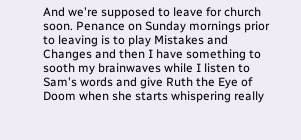And we're supposed to leave for church soon. Penance on Sunday mornings prior to leaving is to play Mistakes and Changes and then I have something to sooth my brainwaves while I listen to Sam's words and give Ruth the Eye of Doom when she starts whispering really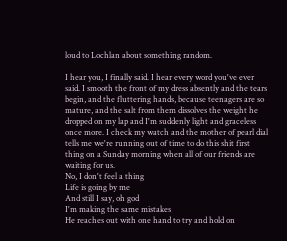loud to Lochlan about something random.

I hear you, I finally said. I hear every word you've ever said. I smooth the front of my dress absently and the tears begin, and the fluttering hands, because teenagers are so mature, and the salt from them dissolves the weight he dropped on my lap and I'm suddenly light and graceless once more. I check my watch and the mother of pearl dial tells me we're running out of time to do this shit first thing on a Sunday morning when all of our friends are waiting for us.
No, I don't feel a thing
Life is going by me
And still I say, oh god
I'm making the same mistakes
He reaches out with one hand to try and hold on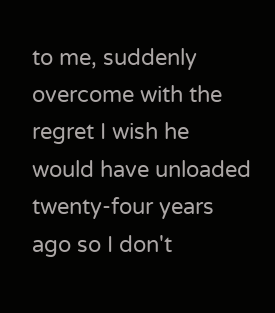to me, suddenly overcome with the regret I wish he would have unloaded twenty-four years ago so I don't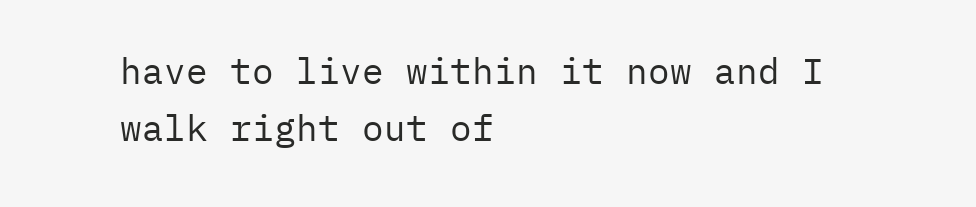have to live within it now and I walk right out of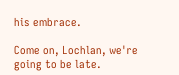his embrace.

Come on, Lochlan, we're going to be late.